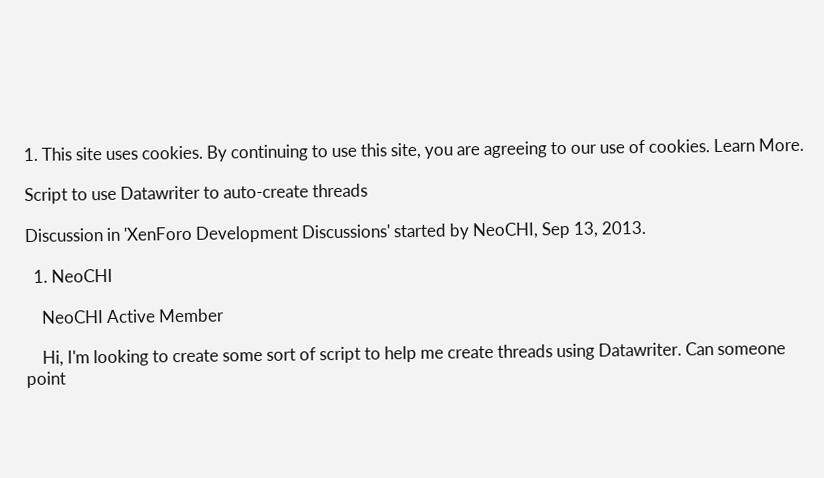1. This site uses cookies. By continuing to use this site, you are agreeing to our use of cookies. Learn More.

Script to use Datawriter to auto-create threads

Discussion in 'XenForo Development Discussions' started by NeoCHI, Sep 13, 2013.

  1. NeoCHI

    NeoCHI Active Member

    Hi, I'm looking to create some sort of script to help me create threads using Datawriter. Can someone point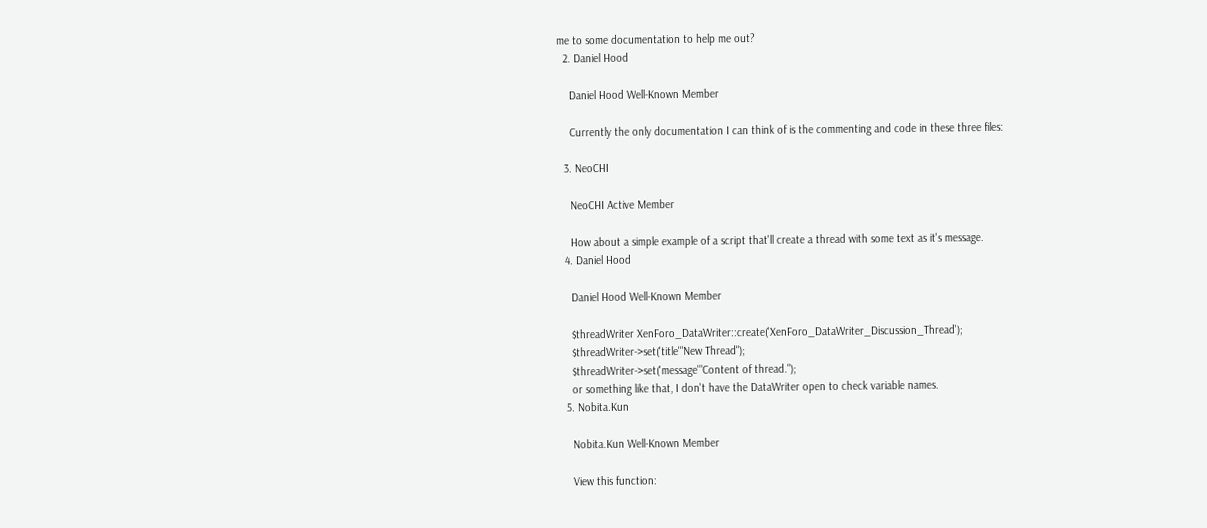me to some documentation to help me out?
  2. Daniel Hood

    Daniel Hood Well-Known Member

    Currently the only documentation I can think of is the commenting and code in these three files:

  3. NeoCHI

    NeoCHI Active Member

    How about a simple example of a script that'll create a thread with some text as it's message.
  4. Daniel Hood

    Daniel Hood Well-Known Member

    $threadWriter XenForo_DataWriter::create('XenForo_DataWriter_Discussion_Thread');
    $threadWriter->set('title'"New Thread");
    $threadWriter->set('message'"Content of thread.");
    or something like that, I don't have the DataWriter open to check variable names.
  5. Nobita.Kun

    Nobita.Kun Well-Known Member

    View this function: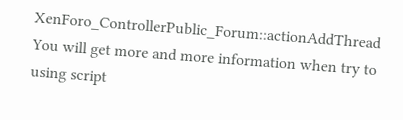XenForo_ControllerPublic_Forum::actionAddThread You will get more and more information when try to using script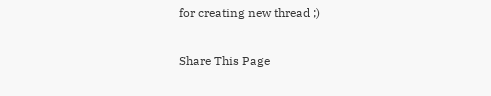for creating new thread ;)

Share This Page